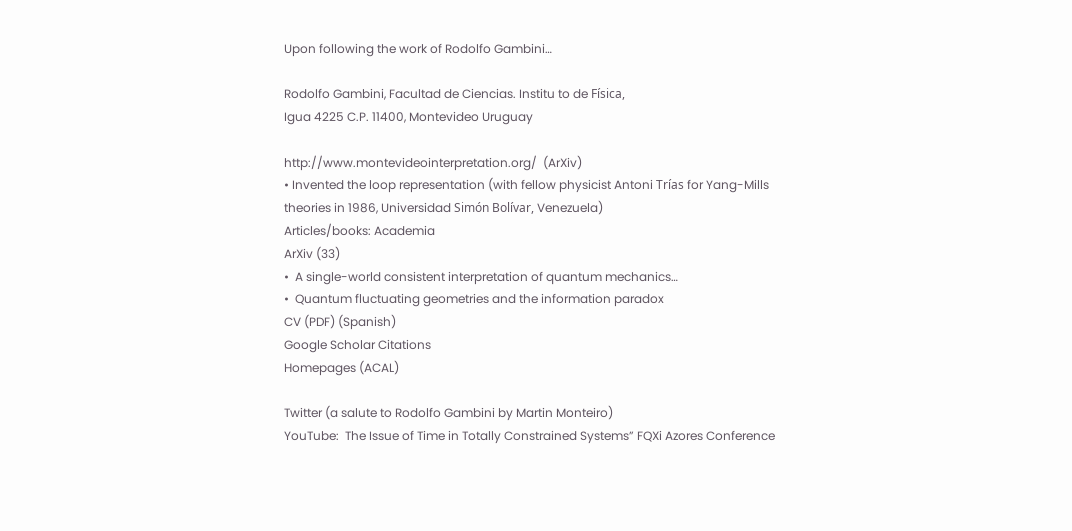Upon following the work of Rodolfo Gambini…

Rodolfo Gambini, Facultad de Ciencias. Institu to de Física,
Igua 4225 C.P. 11400, Montevideo Uruguay

http://www.montevideointerpretation.org/  (ArXiv)
• Invented the loop representation (with fellow physicist Antoni Trías for Yang-Mills theories in 1986, Universidad Simón Bolívar, Venezuela)
Articles/books: Academia
ArXiv (33)
•  A single-world consistent interpretation of quantum mechanics…
•  Quantum fluctuating geometries and the information paradox
CV (PDF) (Spanish)
Google Scholar Citations
Homepages (ACAL)

Twitter (a salute to Rodolfo Gambini by Martin Monteiro)
YouTube:  The Issue of Time in Totally Constrained Systems” FQXi Azores Conference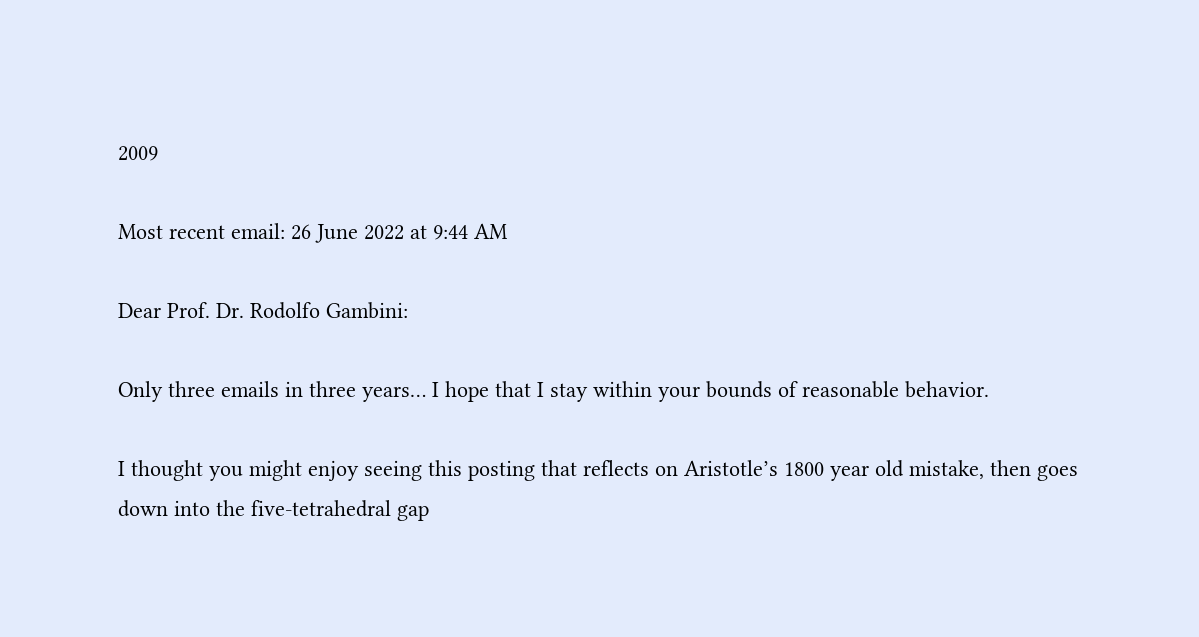2009

Most recent email: 26 June 2022 at 9:44 AM

Dear Prof. Dr. Rodolfo Gambini:

Only three emails in three years… I hope that I stay within your bounds of reasonable behavior.

I thought you might enjoy seeing this posting that reflects on Aristotle’s 1800 year old mistake, then goes down into the five-tetrahedral gap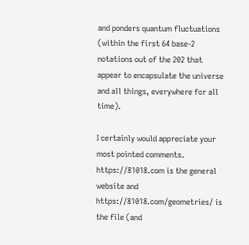and ponders quantum fluctuations (within the first 64 base-2 notations out of the 202 that appear to encapsulate the universe and all things, everywhere for all time).

I certainly would appreciate your most pointed comments. https://81018.com is the general website and https://81018.com/geometries/ is the file (and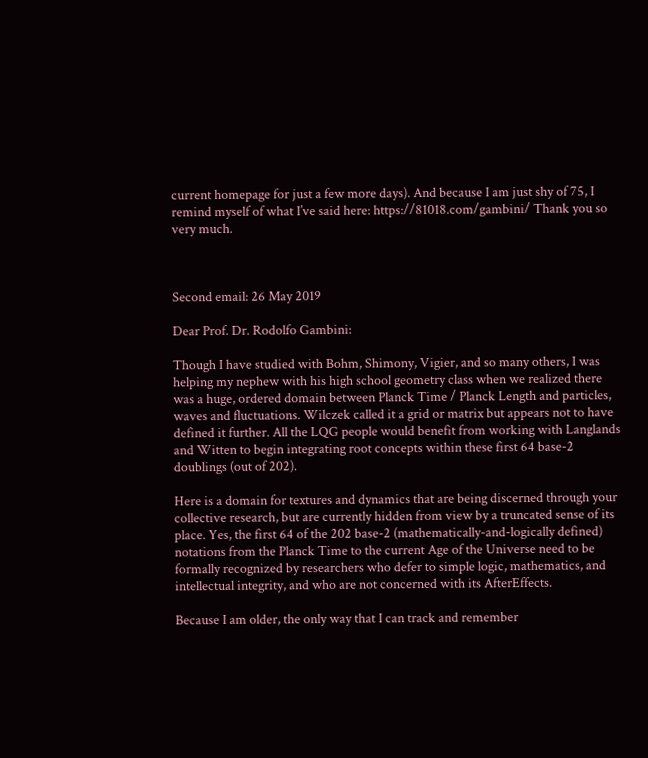current homepage for just a few more days). And because I am just shy of 75, I remind myself of what I’ve said here: https://81018.com/gambini/ Thank you so very much.



Second email: 26 May 2019

Dear Prof. Dr. Rodolfo Gambini:

Though I have studied with Bohm, Shimony, Vigier, and so many others, I was helping my nephew with his high school geometry class when we realized there was a huge, ordered domain between Planck Time / Planck Length and particles, waves and fluctuations. Wilczek called it a grid or matrix but appears not to have defined it further. All the LQG people would benefit from working with Langlands and Witten to begin integrating root concepts within these first 64 base-2 doublings (out of 202).

Here is a domain for textures and dynamics that are being discerned through your collective research, but are currently hidden from view by a truncated sense of its place. Yes, the first 64 of the 202 base-2 (mathematically-and-logically defined) notations from the Planck Time to the current Age of the Universe need to be formally recognized by researchers who defer to simple logic, mathematics, and intellectual integrity, and who are not concerned with its AfterEffects.

Because I am older, the only way that I can track and remember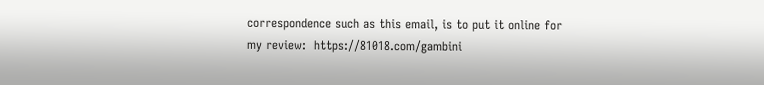correspondence such as this email, is to put it online for my review:  https://81018.com/gambini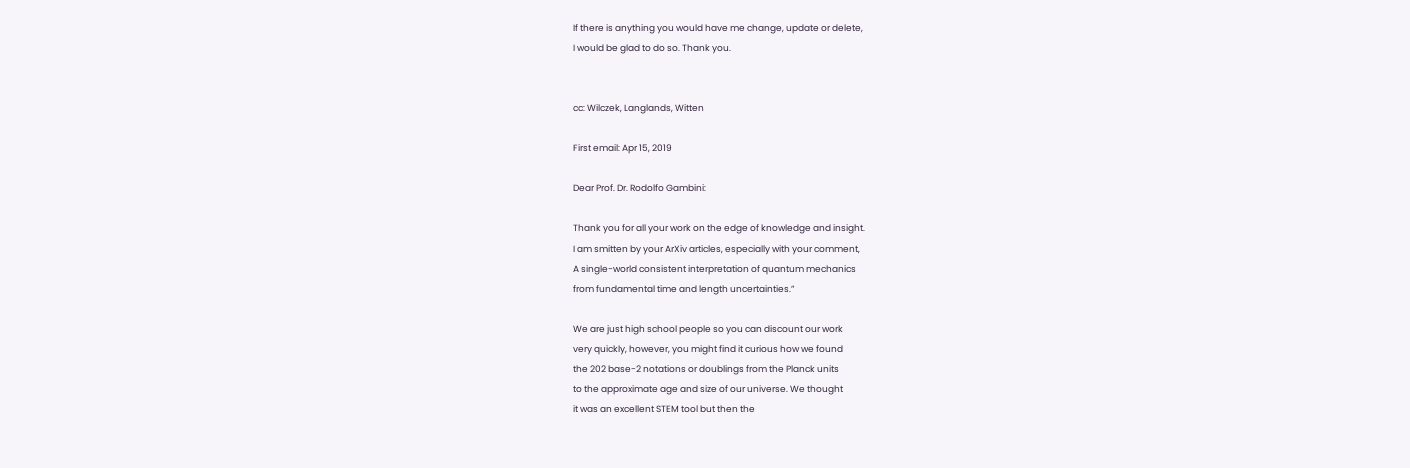If there is anything you would have me change, update or delete,
I would be glad to do so. Thank you.


cc: Wilczek, Langlands, Witten

First email: Apr 15, 2019

Dear Prof. Dr. Rodolfo Gambini:

Thank you for all your work on the edge of knowledge and insight.
I am smitten by your ArXiv articles, especially with your comment,
A single-world consistent interpretation of quantum mechanics
from fundamental time and length uncertainties.”

We are just high school people so you can discount our work
very quickly, however, you might find it curious how we found
the 202 base-2 notations or doublings from the Planck units
to the approximate age and size of our universe. We thought
it was an excellent STEM tool but then the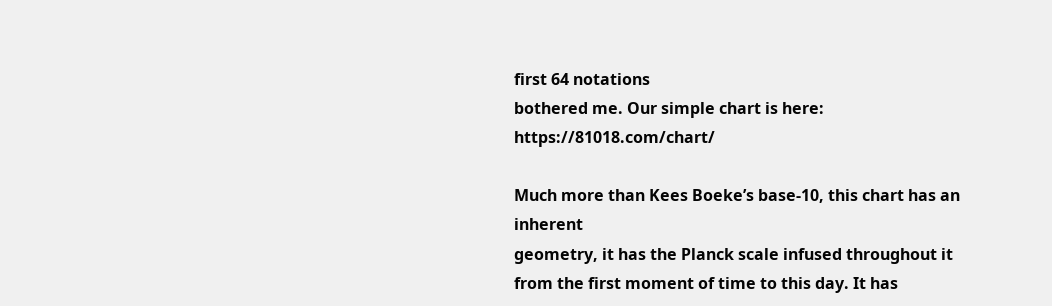first 64 notations
bothered me. Our simple chart is here: https://81018.com/chart/

Much more than Kees Boeke’s base-10, this chart has an inherent
geometry, it has the Planck scale infused throughout it
from the first moment of time to this day. It has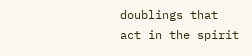doublings that
act in the spirit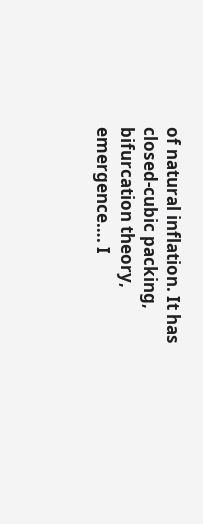of natural inflation. It has closed-cubic packing,
bifurcation theory, emergence…. I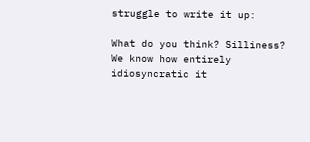struggle to write it up:

What do you think? Silliness? We know how entirely
idiosyncratic it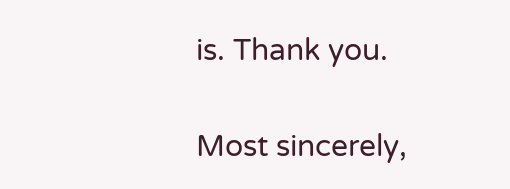is. Thank you.

Most sincerely,